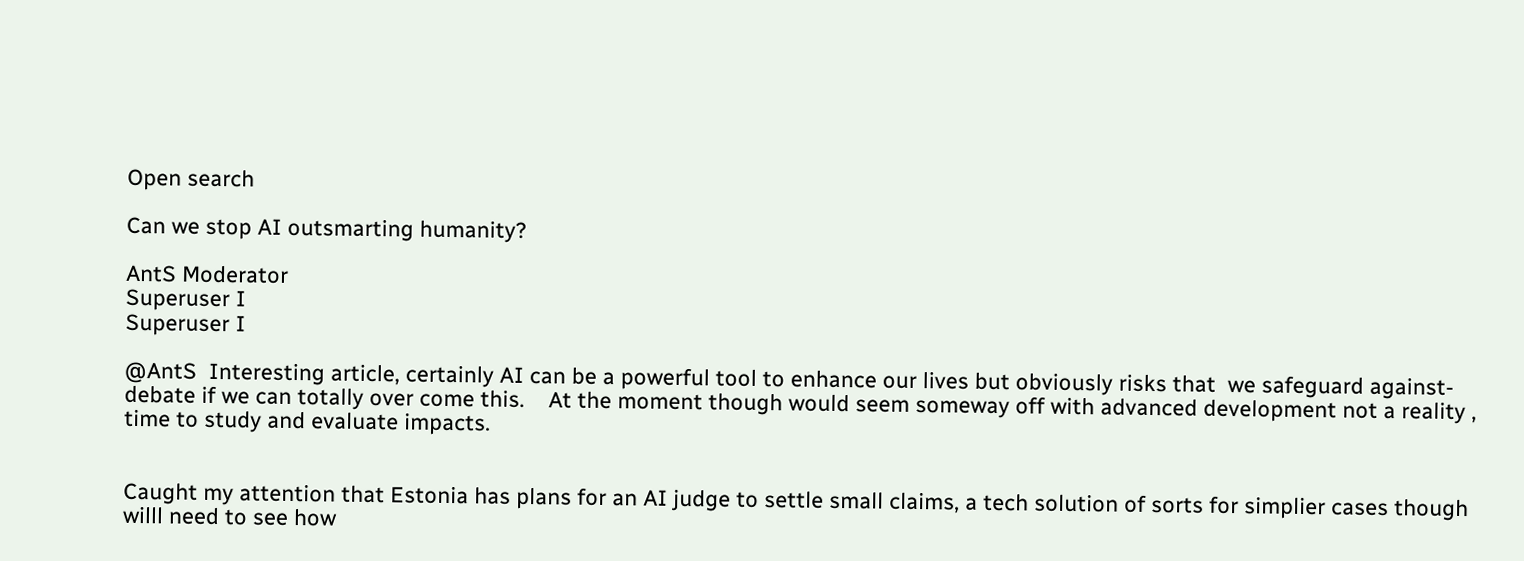Open search

Can we stop AI outsmarting humanity?

AntS Moderator
Superuser I
Superuser I

@AntS  Interesting article, certainly AI can be a powerful tool to enhance our lives but obviously risks that  we safeguard against-debate if we can totally over come this.    At the moment though would seem someway off with advanced development not a reality , time to study and evaluate impacts.


Caught my attention that Estonia has plans for an AI judge to settle small claims, a tech solution of sorts for simplier cases though willl need to see how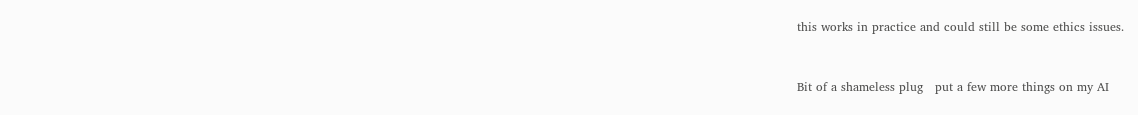this works in practice and could still be some ethics issues.



Bit of a shameless plug   put a few more things on my AI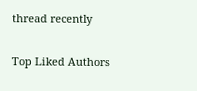thread recently

Top Liked Authors